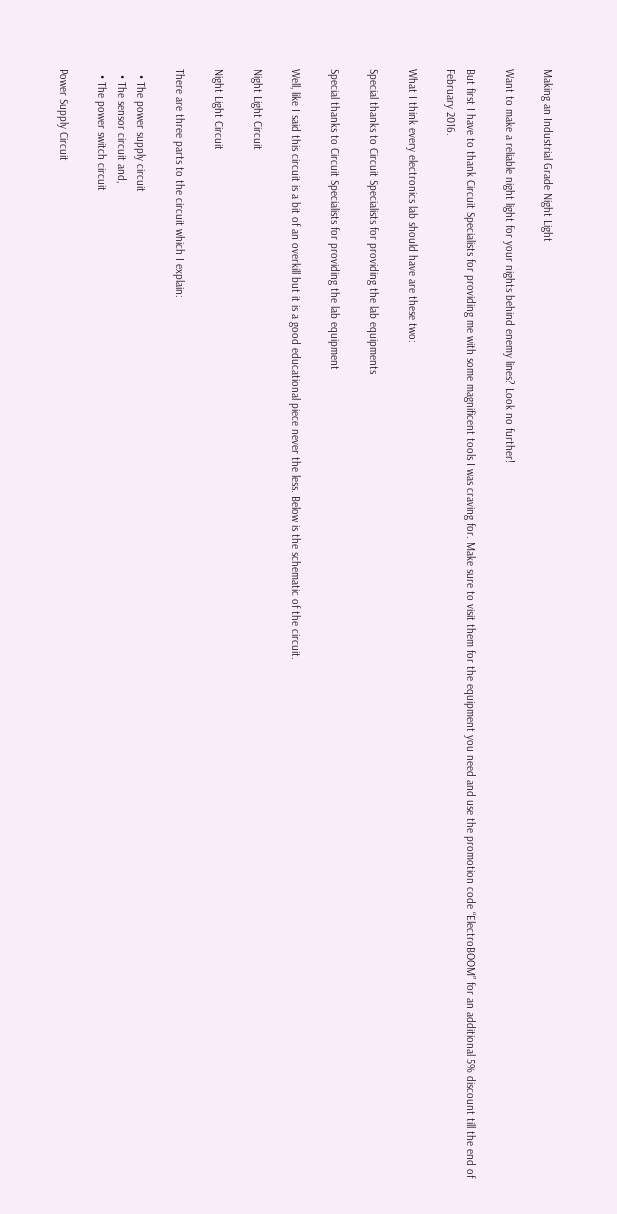Making an Industrial Grade Night Light

Want to make a reliable night light for your nights behind enemy lines? Look no further!

But first I have to thank Circuit Specialists for providing me with some magnificent tools I was craving for. Make sure to visit them for the equipment you need and use the promotion code “ElectroBOOM” for an additional 5% discount till the end of February 2016.

What I think every electronics lab should have are these two:

Special thanks to Circuit Specialists for providing the lab equipments

Special thanks to Circuit Specialists for providing the lab equipment

Well, like I said this circuit is a bit of an overkill but it is a good educational piece never the less. Below is the schematic of the circuit.

Night Light Circuit

Night Light Circuit

There are three parts to the circuit which I explain:

  • The power supply circuit
  • The sensor circuit and,
  • The power switch circuit

Power Supply Circuit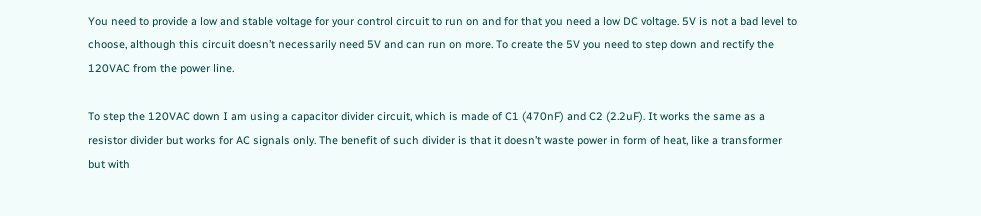You need to provide a low and stable voltage for your control circuit to run on and for that you need a low DC voltage. 5V is not a bad level to choose, although this circuit doesn’t necessarily need 5V and can run on more. To create the 5V you need to step down and rectify the 120VAC from the power line.

To step the 120VAC down I am using a capacitor divider circuit, which is made of C1 (470nF) and C2 (2.2uF). It works the same as a resistor divider but works for AC signals only. The benefit of such divider is that it doesn’t waste power in form of heat, like a transformer but with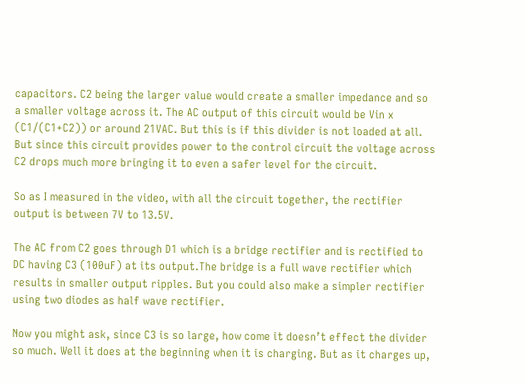capacitors. C2 being the larger value would create a smaller impedance and so a smaller voltage across it. The AC output of this circuit would be Vin x (C1/(C1+C2)) or around 21VAC. But this is if this divider is not loaded at all. But since this circuit provides power to the control circuit the voltage across C2 drops much more bringing it to even a safer level for the circuit.

So as I measured in the video, with all the circuit together, the rectifier output is between 7V to 13.5V.

The AC from C2 goes through D1 which is a bridge rectifier and is rectified to DC having C3 (100uF) at its output.The bridge is a full wave rectifier which results in smaller output ripples. But you could also make a simpler rectifier using two diodes as half wave rectifier.

Now you might ask, since C3 is so large, how come it doesn’t effect the divider so much. Well it does at the beginning when it is charging. But as it charges up,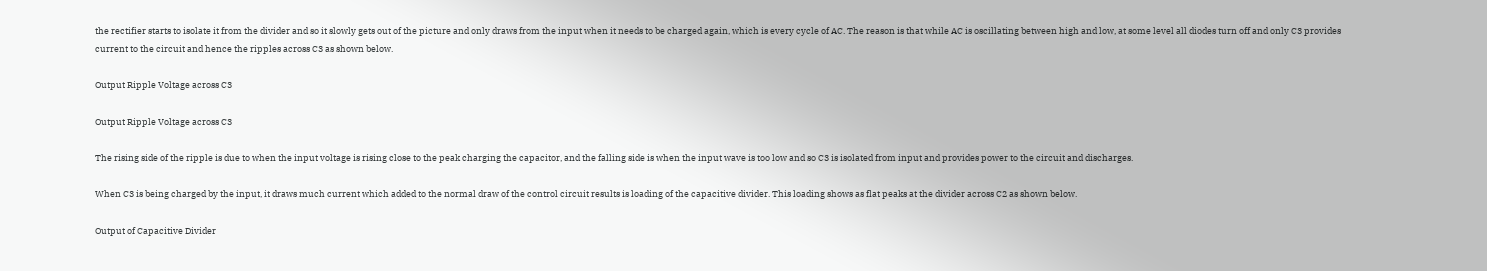the rectifier starts to isolate it from the divider and so it slowly gets out of the picture and only draws from the input when it needs to be charged again, which is every cycle of AC. The reason is that while AC is oscillating between high and low, at some level all diodes turn off and only C3 provides current to the circuit and hence the ripples across C3 as shown below.

Output Ripple Voltage across C3

Output Ripple Voltage across C3

The rising side of the ripple is due to when the input voltage is rising close to the peak charging the capacitor, and the falling side is when the input wave is too low and so C3 is isolated from input and provides power to the circuit and discharges.

When C3 is being charged by the input, it draws much current which added to the normal draw of the control circuit results is loading of the capacitive divider. This loading shows as flat peaks at the divider across C2 as shown below.

Output of Capacitive Divider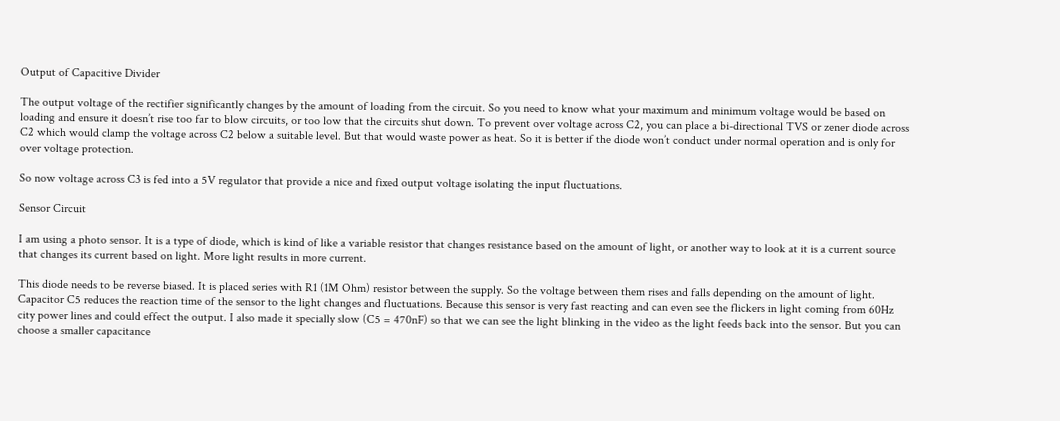Output of Capacitive Divider

The output voltage of the rectifier significantly changes by the amount of loading from the circuit. So you need to know what your maximum and minimum voltage would be based on loading and ensure it doesn’t rise too far to blow circuits, or too low that the circuits shut down. To prevent over voltage across C2, you can place a bi-directional TVS or zener diode across C2 which would clamp the voltage across C2 below a suitable level. But that would waste power as heat. So it is better if the diode won’t conduct under normal operation and is only for over voltage protection.

So now voltage across C3 is fed into a 5V regulator that provide a nice and fixed output voltage isolating the input fluctuations.

Sensor Circuit

I am using a photo sensor. It is a type of diode, which is kind of like a variable resistor that changes resistance based on the amount of light, or another way to look at it is a current source that changes its current based on light. More light results in more current.

This diode needs to be reverse biased. It is placed series with R1 (1M Ohm) resistor between the supply. So the voltage between them rises and falls depending on the amount of light. Capacitor C5 reduces the reaction time of the sensor to the light changes and fluctuations. Because this sensor is very fast reacting and can even see the flickers in light coming from 60Hz city power lines and could effect the output. I also made it specially slow (C5 = 470nF) so that we can see the light blinking in the video as the light feeds back into the sensor. But you can choose a smaller capacitance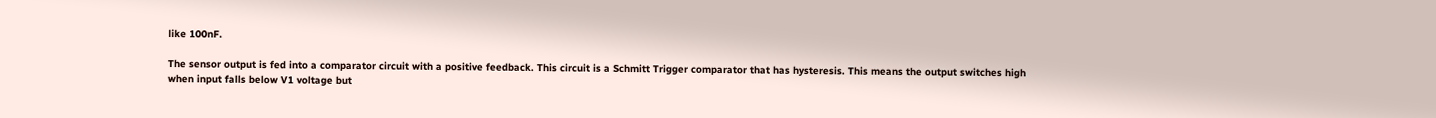like 100nF.

The sensor output is fed into a comparator circuit with a positive feedback. This circuit is a Schmitt Trigger comparator that has hysteresis. This means the output switches high when input falls below V1 voltage but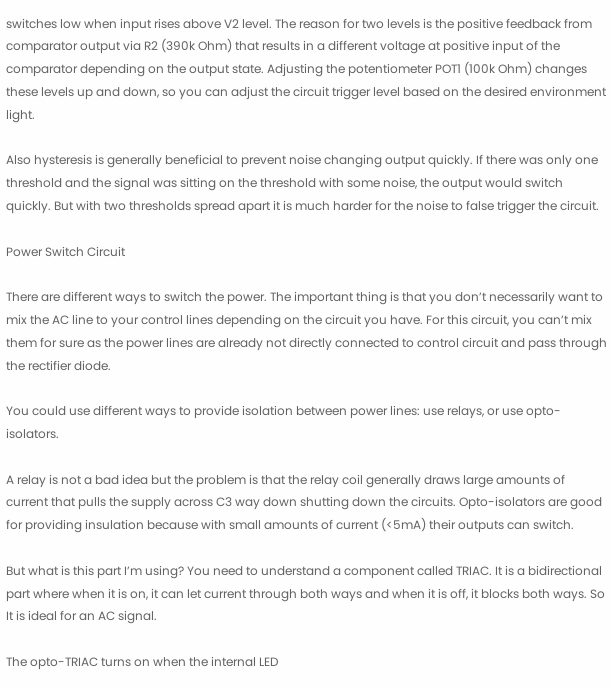switches low when input rises above V2 level. The reason for two levels is the positive feedback from comparator output via R2 (390k Ohm) that results in a different voltage at positive input of the comparator depending on the output state. Adjusting the potentiometer POT1 (100k Ohm) changes these levels up and down, so you can adjust the circuit trigger level based on the desired environment light.

Also hysteresis is generally beneficial to prevent noise changing output quickly. If there was only one threshold and the signal was sitting on the threshold with some noise, the output would switch quickly. But with two thresholds spread apart it is much harder for the noise to false trigger the circuit.

Power Switch Circuit

There are different ways to switch the power. The important thing is that you don’t necessarily want to mix the AC line to your control lines depending on the circuit you have. For this circuit, you can’t mix them for sure as the power lines are already not directly connected to control circuit and pass through the rectifier diode.

You could use different ways to provide isolation between power lines: use relays, or use opto-isolators.

A relay is not a bad idea but the problem is that the relay coil generally draws large amounts of current that pulls the supply across C3 way down shutting down the circuits. Opto-isolators are good for providing insulation because with small amounts of current (<5mA) their outputs can switch.

But what is this part I’m using? You need to understand a component called TRIAC. It is a bidirectional part where when it is on, it can let current through both ways and when it is off, it blocks both ways. So It is ideal for an AC signal.

The opto-TRIAC turns on when the internal LED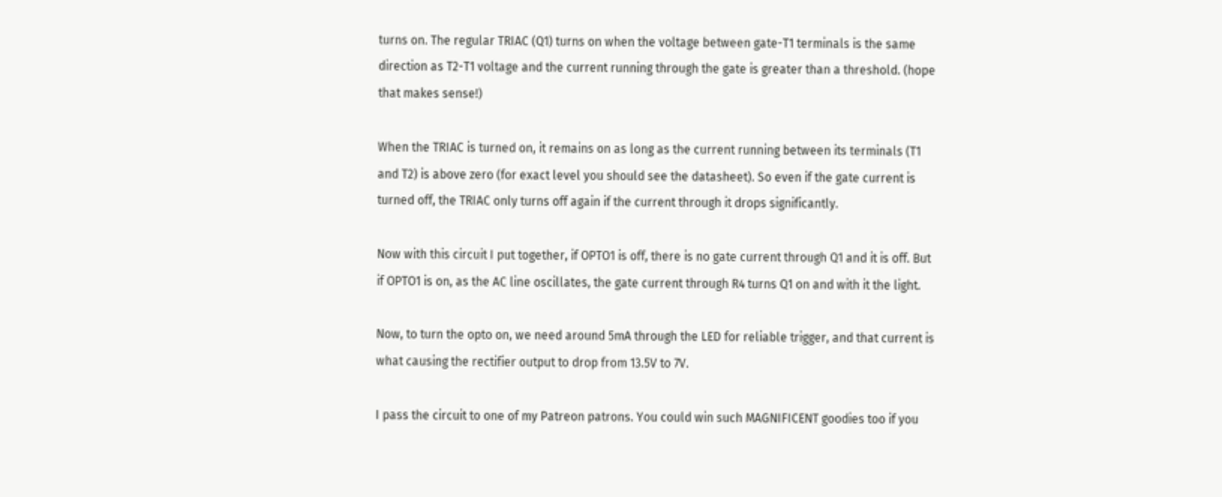turns on. The regular TRIAC (Q1) turns on when the voltage between gate-T1 terminals is the same direction as T2-T1 voltage and the current running through the gate is greater than a threshold. (hope that makes sense!)

When the TRIAC is turned on, it remains on as long as the current running between its terminals (T1 and T2) is above zero (for exact level you should see the datasheet). So even if the gate current is turned off, the TRIAC only turns off again if the current through it drops significantly.

Now with this circuit I put together, if OPTO1 is off, there is no gate current through Q1 and it is off. But if OPTO1 is on, as the AC line oscillates, the gate current through R4 turns Q1 on and with it the light.

Now, to turn the opto on, we need around 5mA through the LED for reliable trigger, and that current is what causing the rectifier output to drop from 13.5V to 7V.

I pass the circuit to one of my Patreon patrons. You could win such MAGNIFICENT goodies too if you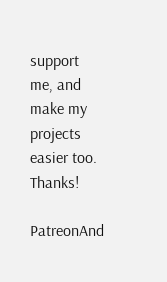support me, and make my projects easier too. Thanks!

PatreonAnd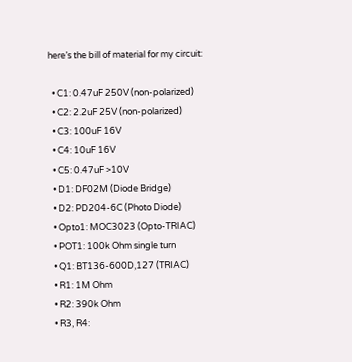here’s the bill of material for my circuit:

  • C1: 0.47uF 250V (non-polarized)
  • C2: 2.2uF 25V (non-polarized)
  • C3: 100uF 16V
  • C4: 10uF 16V
  • C5: 0.47uF >10V
  • D1: DF02M (Diode Bridge)
  • D2: PD204-6C (Photo Diode)
  • Opto1: MOC3023 (Opto-TRIAC)
  • POT1: 100k Ohm single turn
  • Q1: BT136-600D,127 (TRIAC)
  • R1: 1M Ohm
  • R2: 390k Ohm
  • R3, R4: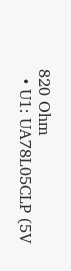820 Ohm
  • U1: UA78L05CLP (5V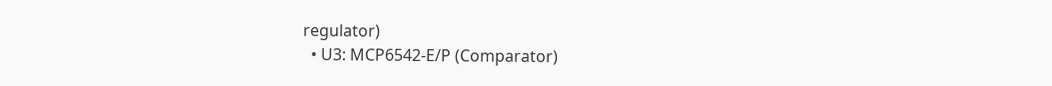regulator)
  • U3: MCP6542-E/P (Comparator)